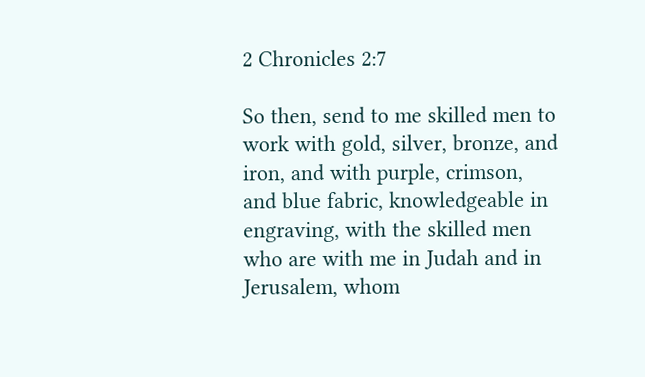2 Chronicles 2:7

So then, send to me skilled men to work with gold, silver, bronze, and iron, and with purple, crimson, and blue fabric, knowledgeable in engraving, with the skilled men who are with me in Judah and in Jerusalem, whom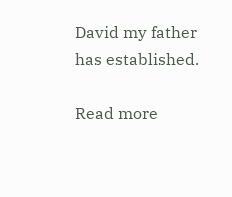David my father has established.

Read more